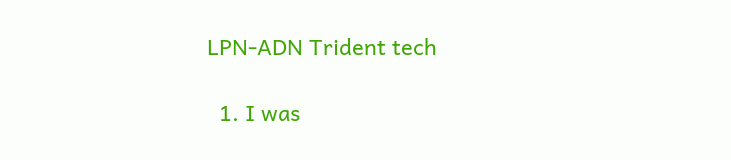LPN-ADN Trident tech

  1. I was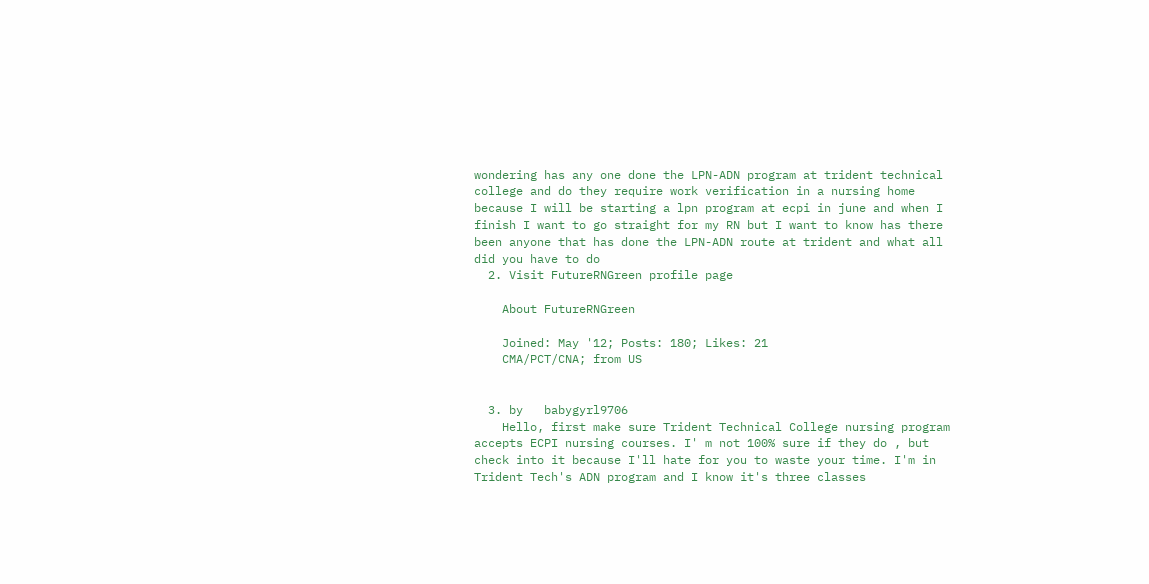wondering has any one done the LPN-ADN program at trident technical college and do they require work verification in a nursing home because I will be starting a lpn program at ecpi in june and when I finish I want to go straight for my RN but I want to know has there been anyone that has done the LPN-ADN route at trident and what all did you have to do
  2. Visit FutureRNGreen profile page

    About FutureRNGreen

    Joined: May '12; Posts: 180; Likes: 21
    CMA/PCT/CNA; from US


  3. by   babygyrl9706
    Hello, first make sure Trident Technical College nursing program accepts ECPI nursing courses. I' m not 100% sure if they do , but check into it because I'll hate for you to waste your time. I'm in Trident Tech's ADN program and I know it's three classes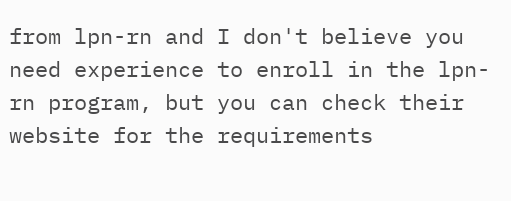from lpn-rn and I don't believe you need experience to enroll in the lpn-rn program, but you can check their website for the requirements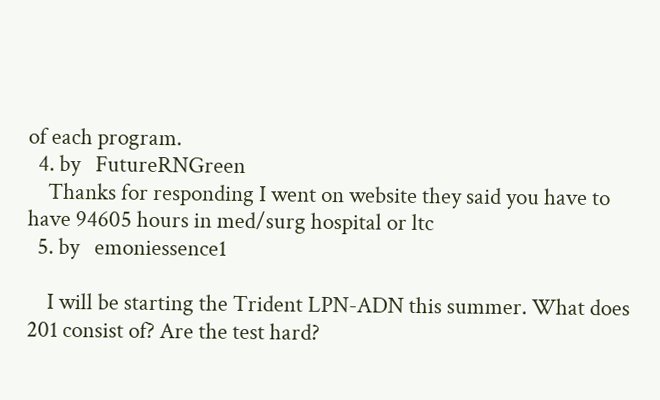of each program.
  4. by   FutureRNGreen
    Thanks for responding I went on website they said you have to have 94605 hours in med/surg hospital or ltc
  5. by   emoniessence1

    I will be starting the Trident LPN-ADN this summer. What does 201 consist of? Are the test hard?